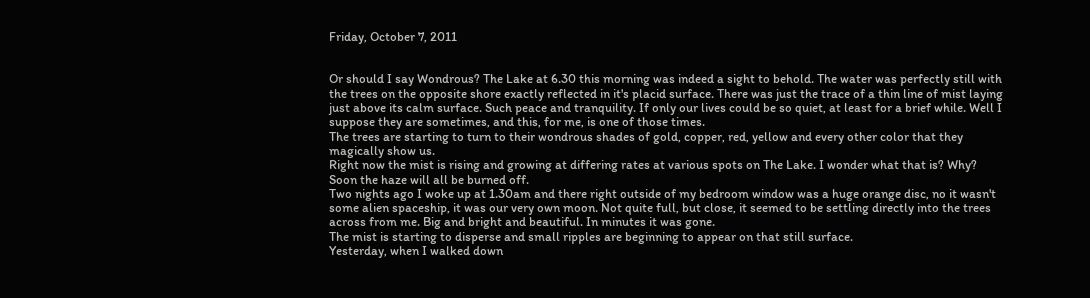Friday, October 7, 2011


Or should I say Wondrous? The Lake at 6.30 this morning was indeed a sight to behold. The water was perfectly still with the trees on the opposite shore exactly reflected in it's placid surface. There was just the trace of a thin line of mist laying just above its calm surface. Such peace and tranquility. If only our lives could be so quiet, at least for a brief while. Well I suppose they are sometimes, and this, for me, is one of those times.
The trees are starting to turn to their wondrous shades of gold, copper, red, yellow and every other color that they magically show us.
Right now the mist is rising and growing at differing rates at various spots on The Lake. I wonder what that is? Why? Soon the haze will all be burned off.
Two nights ago I woke up at 1.30am and there right outside of my bedroom window was a huge orange disc, no it wasn't some alien spaceship, it was our very own moon. Not quite full, but close, it seemed to be settling directly into the trees across from me. Big and bright and beautiful. In minutes it was gone.
The mist is starting to disperse and small ripples are beginning to appear on that still surface.
Yesterday, when I walked down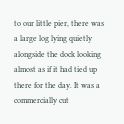to our little pier, there was a large log lying quietly alongside the dock looking almost as if it had tied up there for the day. It was a commercially cut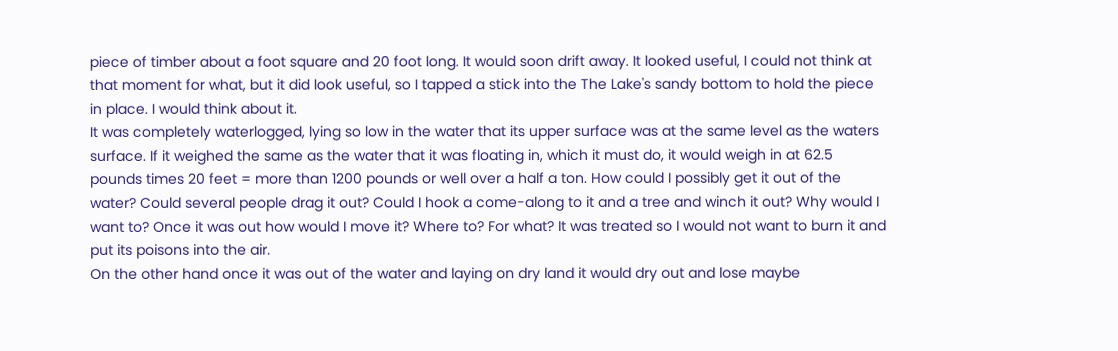piece of timber about a foot square and 20 foot long. It would soon drift away. It looked useful, I could not think at that moment for what, but it did look useful, so I tapped a stick into the The Lake's sandy bottom to hold the piece in place. I would think about it.
It was completely waterlogged, lying so low in the water that its upper surface was at the same level as the waters surface. If it weighed the same as the water that it was floating in, which it must do, it would weigh in at 62.5 pounds times 20 feet = more than 1200 pounds or well over a half a ton. How could I possibly get it out of the water? Could several people drag it out? Could I hook a come-along to it and a tree and winch it out? Why would I want to? Once it was out how would I move it? Where to? For what? It was treated so I would not want to burn it and put its poisons into the air.
On the other hand once it was out of the water and laying on dry land it would dry out and lose maybe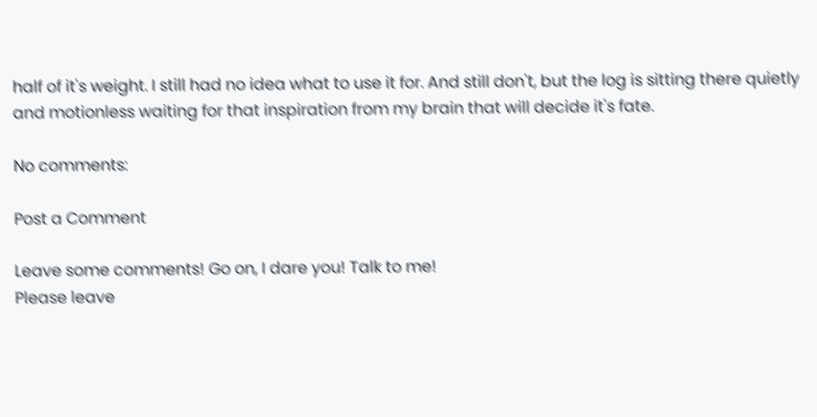half of it's weight. I still had no idea what to use it for. And still don't, but the log is sitting there quietly and motionless waiting for that inspiration from my brain that will decide it's fate.

No comments:

Post a Comment

Leave some comments! Go on, I dare you! Talk to me!
Please leave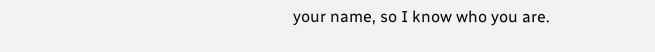your name, so I know who you are.